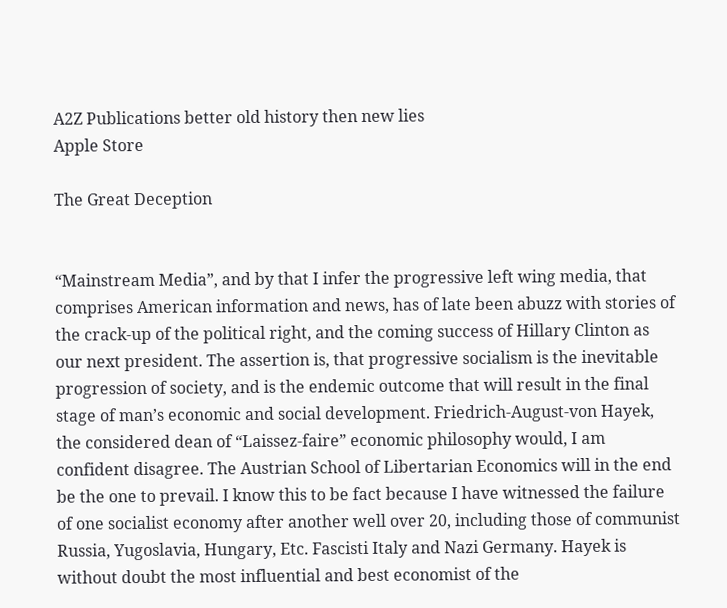A2Z Publications better old history then new lies
Apple Store

The Great Deception


“Mainstream Media”, and by that I infer the progressive left wing media, that comprises American information and news, has of late been abuzz with stories of the crack-up of the political right, and the coming success of Hillary Clinton as our next president. The assertion is, that progressive socialism is the inevitable progression of society, and is the endemic outcome that will result in the final stage of man’s economic and social development. Friedrich-August-von Hayek, the considered dean of “Laissez-faire” economic philosophy would, I am confident disagree. The Austrian School of Libertarian Economics will in the end be the one to prevail. I know this to be fact because I have witnessed the failure of one socialist economy after another well over 20, including those of communist Russia, Yugoslavia, Hungary, Etc. Fascisti Italy and Nazi Germany. Hayek is without doubt the most influential and best economist of the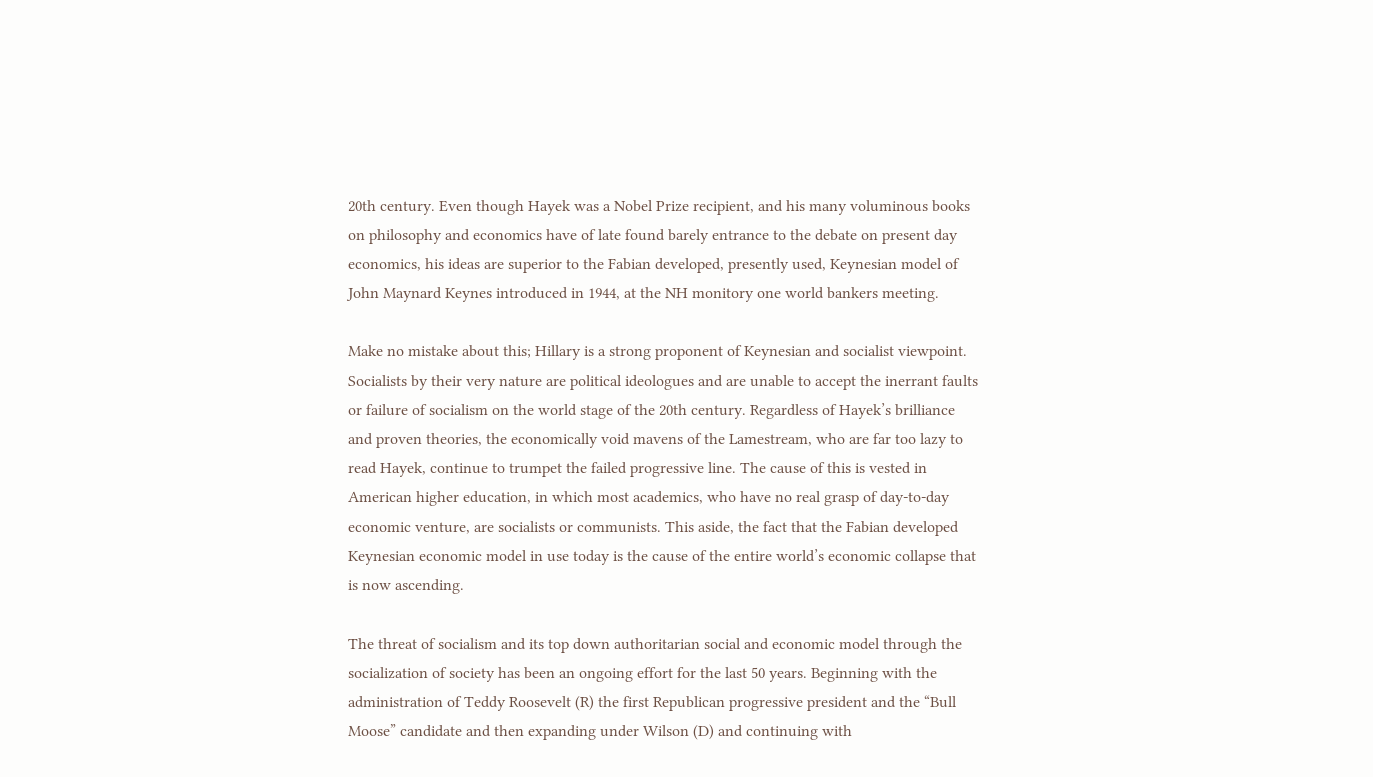20th century. Even though Hayek was a Nobel Prize recipient, and his many voluminous books on philosophy and economics have of late found barely entrance to the debate on present day economics, his ideas are superior to the Fabian developed, presently used, Keynesian model of John Maynard Keynes introduced in 1944, at the NH monitory one world bankers meeting.

Make no mistake about this; Hillary is a strong proponent of Keynesian and socialist viewpoint. Socialists by their very nature are political ideologues and are unable to accept the inerrant faults or failure of socialism on the world stage of the 20th century. Regardless of Hayek’s brilliance and proven theories, the economically void mavens of the Lamestream, who are far too lazy to read Hayek, continue to trumpet the failed progressive line. The cause of this is vested in American higher education, in which most academics, who have no real grasp of day-to-day economic venture, are socialists or communists. This aside, the fact that the Fabian developed Keynesian economic model in use today is the cause of the entire world’s economic collapse that is now ascending.

The threat of socialism and its top down authoritarian social and economic model through the socialization of society has been an ongoing effort for the last 50 years. Beginning with the administration of Teddy Roosevelt (R) the first Republican progressive president and the “Bull Moose” candidate and then expanding under Wilson (D) and continuing with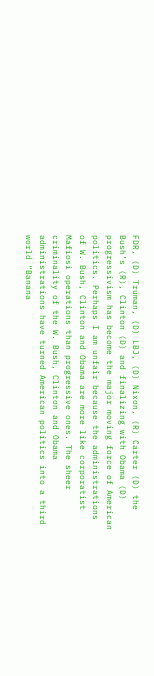FDR, (D) Truman, (D) LBJ, (D) Nixon, (R) Carter (D) the Bush’s (R), Clinton (D) and finalizing with Obama (D) progressivism has become the major moving force of American politics. Perhaps I am unfair because the administrations of W. Bush, Clinton and Obama are more like corporatist Mafiosi operations than progressive ones. The sheer criminality of the W. Bush, Clinton and Obama administrations have turned American politics into a third world “Banana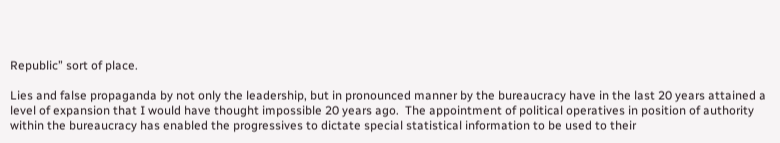Republic” sort of place.

Lies and false propaganda by not only the leadership, but in pronounced manner by the bureaucracy have in the last 20 years attained a level of expansion that I would have thought impossible 20 years ago.  The appointment of political operatives in position of authority within the bureaucracy has enabled the progressives to dictate special statistical information to be used to their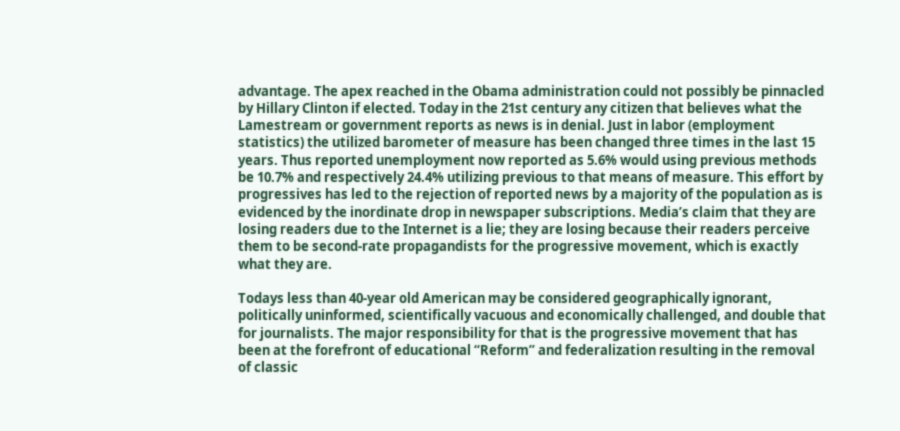advantage. The apex reached in the Obama administration could not possibly be pinnacled by Hillary Clinton if elected. Today in the 21st century any citizen that believes what the Lamestream or government reports as news is in denial. Just in labor (employment statistics) the utilized barometer of measure has been changed three times in the last 15 years. Thus reported unemployment now reported as 5.6% would using previous methods be 10.7% and respectively 24.4% utilizing previous to that means of measure. This effort by progressives has led to the rejection of reported news by a majority of the population as is evidenced by the inordinate drop in newspaper subscriptions. Media’s claim that they are losing readers due to the Internet is a lie; they are losing because their readers perceive them to be second-rate propagandists for the progressive movement, which is exactly what they are.

Todays less than 40-year old American may be considered geographically ignorant, politically uninformed, scientifically vacuous and economically challenged, and double that for journalists. The major responsibility for that is the progressive movement that has been at the forefront of educational “Reform” and federalization resulting in the removal of classic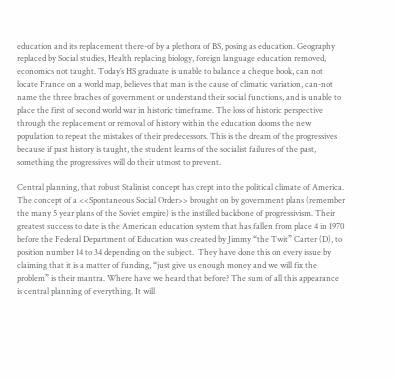education and its replacement there-of by a plethora of BS, posing as education. Geography replaced by Social studies, Health replacing biology, foreign language education removed, economics not taught. Today’s HS graduate is unable to balance a cheque book, can not locate France on a world map, believes that man is the cause of climatic variation, can-not name the three braches of government or understand their social functions, and is unable to place the first of second world war in historic timeframe. The loss of historic perspective through the replacement or removal of history within the education dooms the new population to repeat the mistakes of their predecessors. This is the dream of the progressives because if past history is taught, the student learns of the socialist failures of the past, something the progressives will do their utmost to prevent.

Central planning, that robust Stalinist concept has crept into the political climate of America. The concept of a <<Spontaneous Social Order>> brought on by government plans (remember the many 5 year plans of the Soviet empire) is the instilled backbone of progressivism. Their greatest success to date is the American education system that has fallen from place 4 in 1970 before the Federal Department of Education was created by Jimmy “the Twit” Carter (D), to position number 14 to 34 depending on the subject.  They have done this on every issue by claiming that it is a matter of funding, “just give us enough money and we will fix the problem” is their mantra. Where have we heard that before? The sum of all this appearance is central planning of everything. It will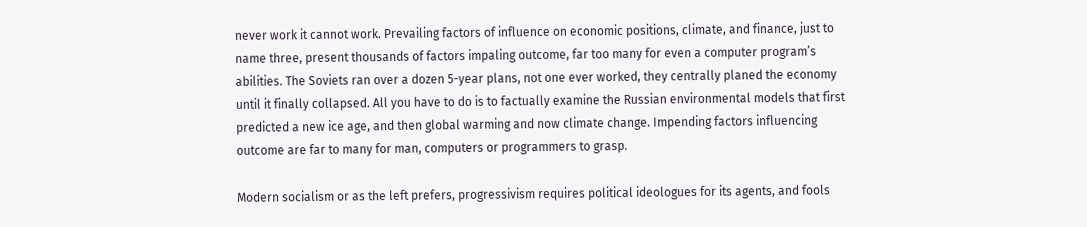never work it cannot work. Prevailing factors of influence on economic positions, climate, and finance, just to name three, present thousands of factors impaling outcome, far too many for even a computer program’s abilities. The Soviets ran over a dozen 5-year plans, not one ever worked, they centrally planed the economy until it finally collapsed. All you have to do is to factually examine the Russian environmental models that first predicted a new ice age, and then global warming and now climate change. Impending factors influencing outcome are far to many for man, computers or programmers to grasp.

Modern socialism or as the left prefers, progressivism requires political ideologues for its agents, and fools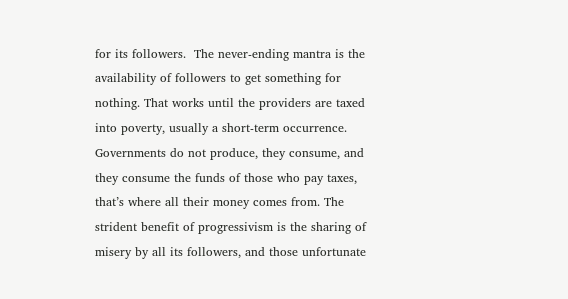for its followers.  The never-ending mantra is the availability of followers to get something for nothing. That works until the providers are taxed into poverty, usually a short-term occurrence. Governments do not produce, they consume, and they consume the funds of those who pay taxes, that’s where all their money comes from. The strident benefit of progressivism is the sharing of misery by all its followers, and those unfortunate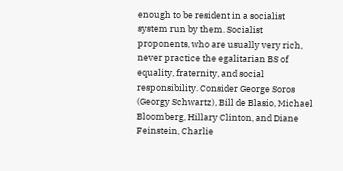enough to be resident in a socialist system run by them. Socialist proponents, who are usually very rich, never practice the egalitarian BS of equality, fraternity, and social responsibility. Consider George Soros (Georgy Schwartz), Bill de Blasio, Michael Bloomberg, Hillary Clinton, and Diane Feinstein, Charlie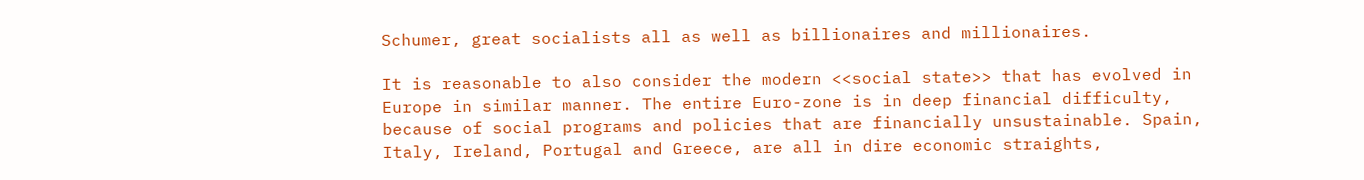Schumer, great socialists all as well as billionaires and millionaires.

It is reasonable to also consider the modern <<social state>> that has evolved in Europe in similar manner. The entire Euro-zone is in deep financial difficulty, because of social programs and policies that are financially unsustainable. Spain, Italy, Ireland, Portugal and Greece, are all in dire economic straights,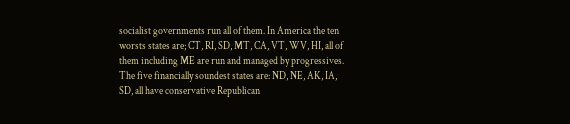socialist governments run all of them. In America the ten worsts states are; CT, RI, SD, MT, CA, VT, WV, HI, all of them including ME are run and managed by progressives. The five financially soundest states are: ND, NE, AK, IA, SD, all have conservative Republican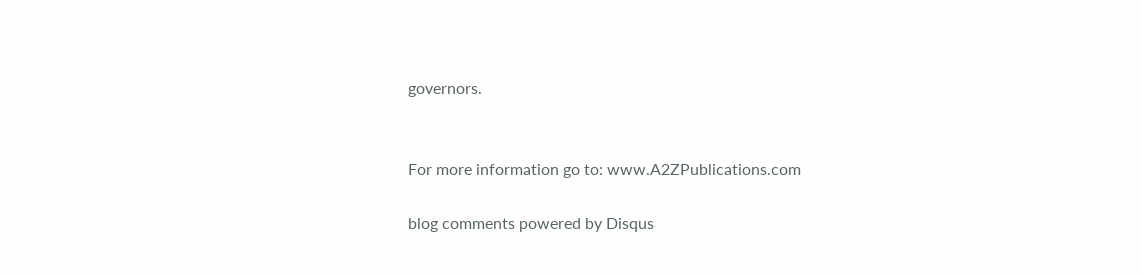governors.


For more information go to: www.A2ZPublications.com

blog comments powered by Disqus